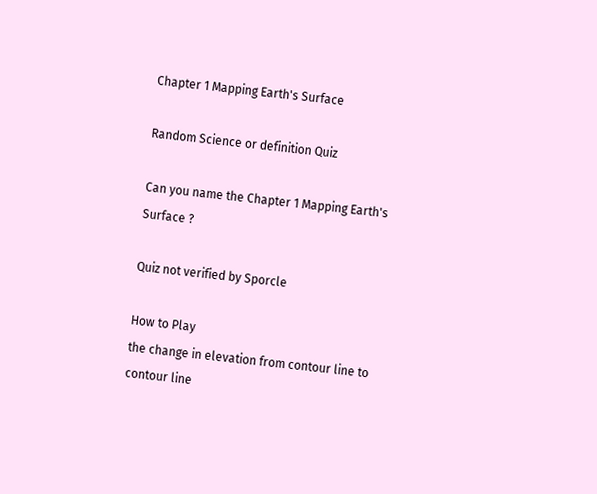Chapter 1 Mapping Earth's Surface

Random Science or definition Quiz

Can you name the Chapter 1 Mapping Earth's Surface ?

Quiz not verified by Sporcle

How to Play
the change in elevation from contour line to contour line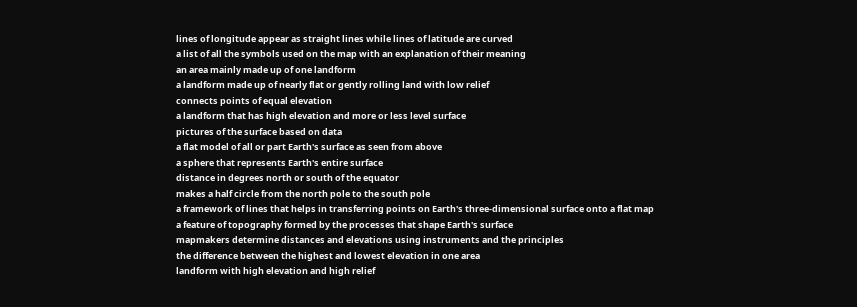lines of longitude appear as straight lines while lines of latitude are curved
a list of all the symbols used on the map with an explanation of their meaning
an area mainly made up of one landform
a landform made up of nearly flat or gently rolling land with low relief
connects points of equal elevation
a landform that has high elevation and more or less level surface
pictures of the surface based on data
a flat model of all or part Earth's surface as seen from above
a sphere that represents Earth's entire surface
distance in degrees north or south of the equator
makes a half circle from the north pole to the south pole
a framework of lines that helps in transferring points on Earth's three-dimensional surface onto a flat map
a feature of topography formed by the processes that shape Earth's surface
mapmakers determine distances and elevations using instruments and the principles
the difference between the highest and lowest elevation in one area
landform with high elevation and high relief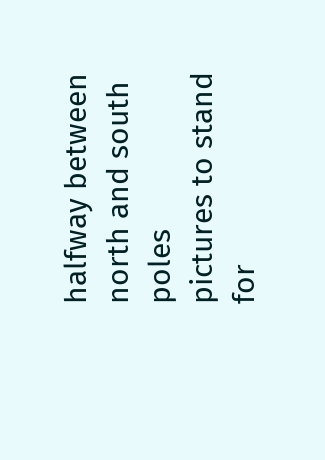halfway between north and south poles
pictures to stand for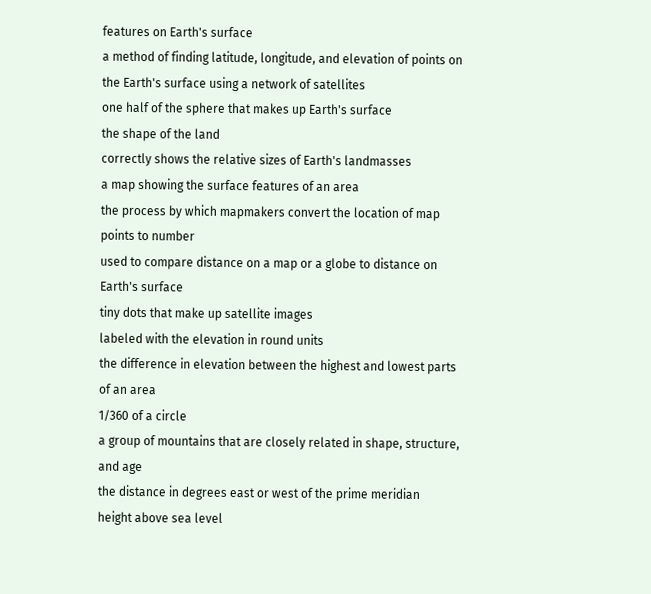features on Earth's surface
a method of finding latitude, longitude, and elevation of points on the Earth's surface using a network of satellites
one half of the sphere that makes up Earth's surface
the shape of the land
correctly shows the relative sizes of Earth's landmasses
a map showing the surface features of an area
the process by which mapmakers convert the location of map points to number
used to compare distance on a map or a globe to distance on Earth's surface
tiny dots that make up satellite images
labeled with the elevation in round units
the difference in elevation between the highest and lowest parts of an area
1/360 of a circle
a group of mountains that are closely related in shape, structure, and age
the distance in degrees east or west of the prime meridian
height above sea level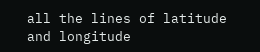all the lines of latitude and longitude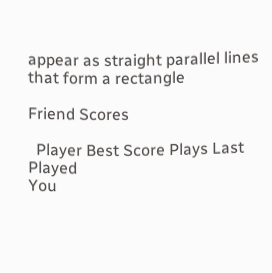appear as straight parallel lines that form a rectangle

Friend Scores

  Player Best Score Plays Last Played
You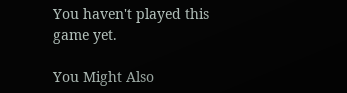You haven't played this game yet.

You Might Also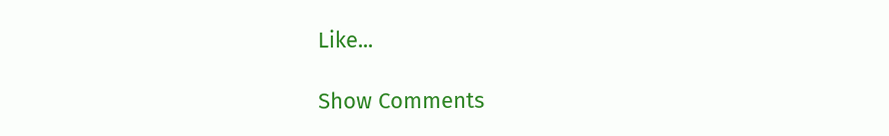Like...

Show Comments